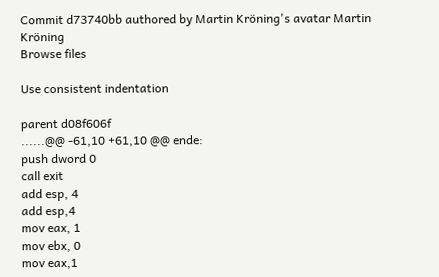Commit d73740bb authored by Martin Kröning's avatar Martin Kröning
Browse files

Use consistent indentation

parent d08f606f
......@@ -61,10 +61,10 @@ ende:
push dword 0
call exit
add esp, 4
add esp,4
mov eax, 1
mov ebx, 0
mov eax,1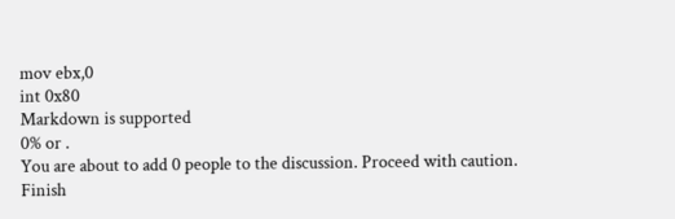mov ebx,0
int 0x80
Markdown is supported
0% or .
You are about to add 0 people to the discussion. Proceed with caution.
Finish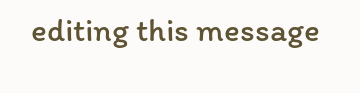editing this message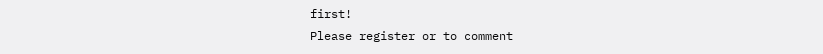first!
Please register or to comment